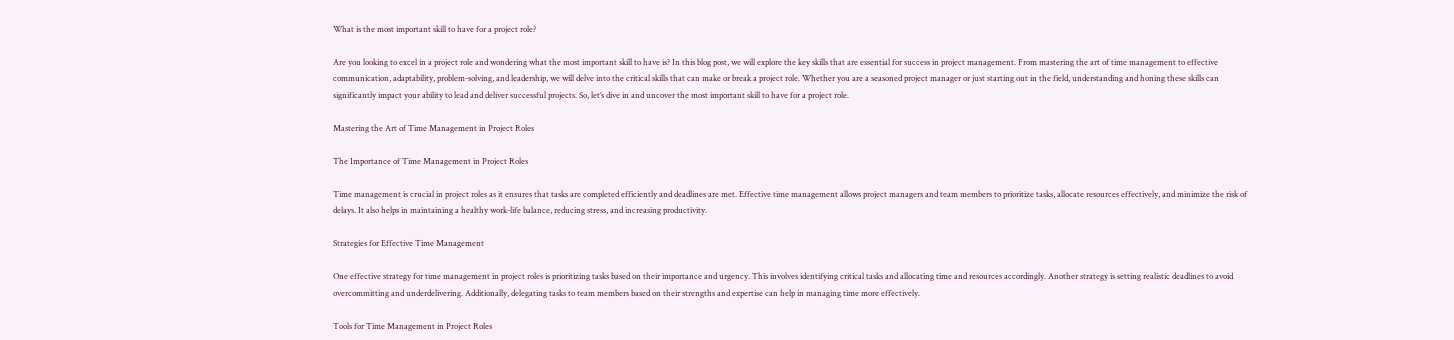What is the most important skill to have for a project role?

Are you looking to excel in a project role and wondering what the most important skill to have is? In this blog post, we will explore the key skills that are essential for success in project management. From mastering the art of time management to effective communication, adaptability, problem-solving, and leadership, we will delve into the critical skills that can make or break a project role. Whether you are a seasoned project manager or just starting out in the field, understanding and honing these skills can significantly impact your ability to lead and deliver successful projects. So, let’s dive in and uncover the most important skill to have for a project role.

Mastering the Art of Time Management in Project Roles

The Importance of Time Management in Project Roles

Time management is crucial in project roles as it ensures that tasks are completed efficiently and deadlines are met. Effective time management allows project managers and team members to prioritize tasks, allocate resources effectively, and minimize the risk of delays. It also helps in maintaining a healthy work-life balance, reducing stress, and increasing productivity.

Strategies for Effective Time Management

One effective strategy for time management in project roles is prioritizing tasks based on their importance and urgency. This involves identifying critical tasks and allocating time and resources accordingly. Another strategy is setting realistic deadlines to avoid overcommitting and underdelivering. Additionally, delegating tasks to team members based on their strengths and expertise can help in managing time more effectively.

Tools for Time Management in Project Roles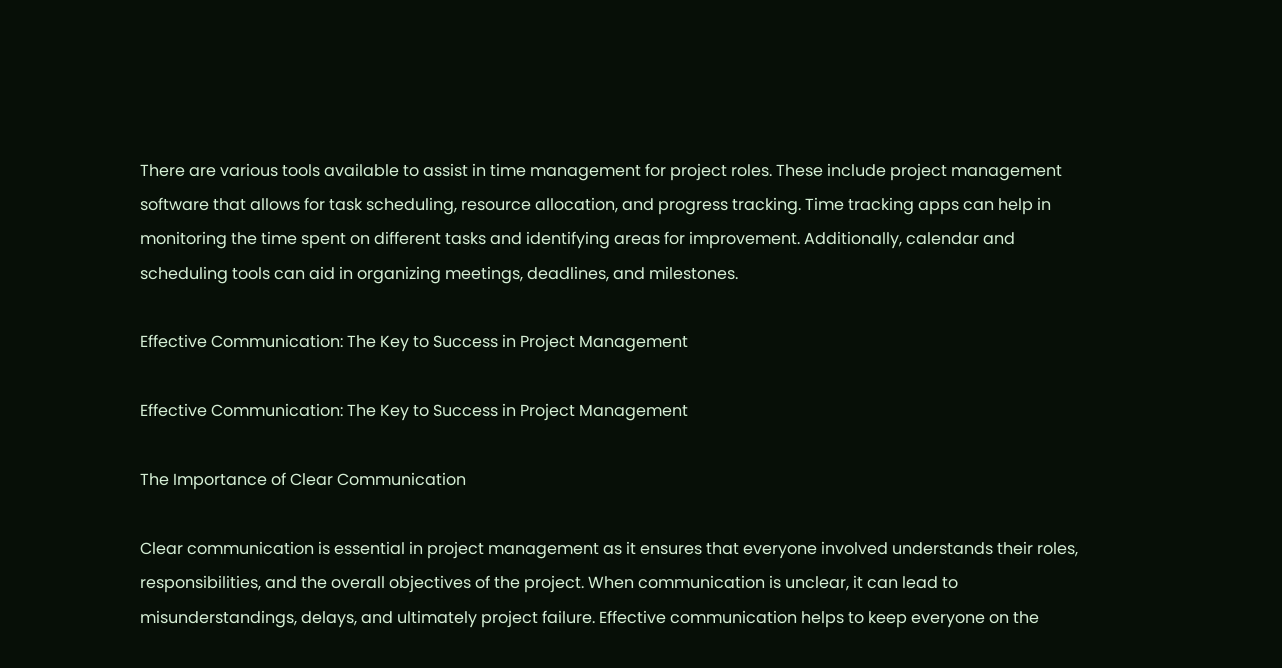There are various tools available to assist in time management for project roles. These include project management software that allows for task scheduling, resource allocation, and progress tracking. Time tracking apps can help in monitoring the time spent on different tasks and identifying areas for improvement. Additionally, calendar and scheduling tools can aid in organizing meetings, deadlines, and milestones.

Effective Communication: The Key to Success in Project Management

Effective Communication: The Key to Success in Project Management

The Importance of Clear Communication

Clear communication is essential in project management as it ensures that everyone involved understands their roles, responsibilities, and the overall objectives of the project. When communication is unclear, it can lead to misunderstandings, delays, and ultimately project failure. Effective communication helps to keep everyone on the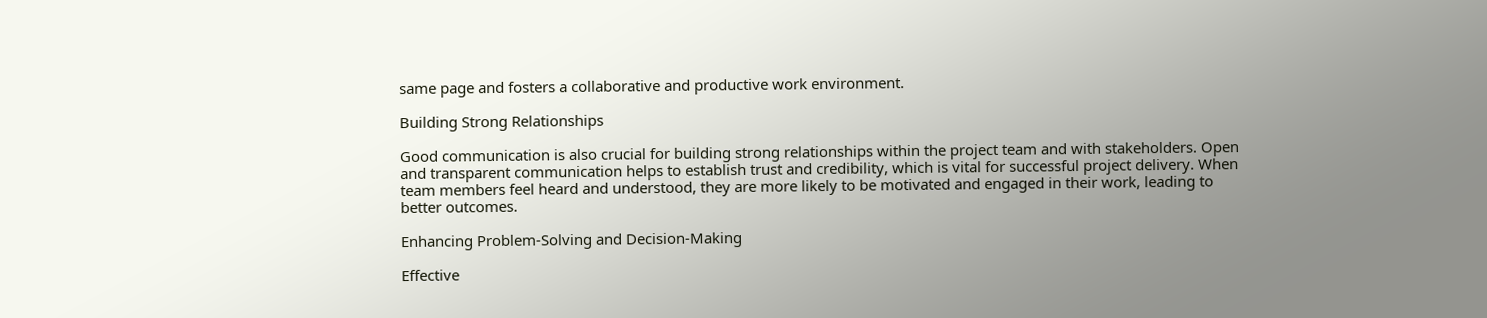same page and fosters a collaborative and productive work environment.

Building Strong Relationships

Good communication is also crucial for building strong relationships within the project team and with stakeholders. Open and transparent communication helps to establish trust and credibility, which is vital for successful project delivery. When team members feel heard and understood, they are more likely to be motivated and engaged in their work, leading to better outcomes.

Enhancing Problem-Solving and Decision-Making

Effective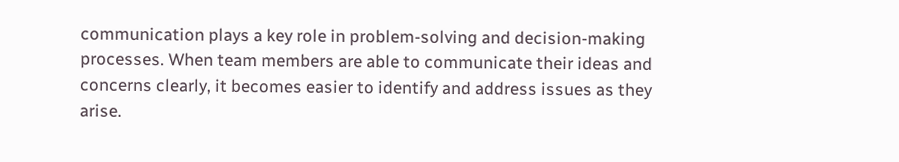communication plays a key role in problem-solving and decision-making processes. When team members are able to communicate their ideas and concerns clearly, it becomes easier to identify and address issues as they arise.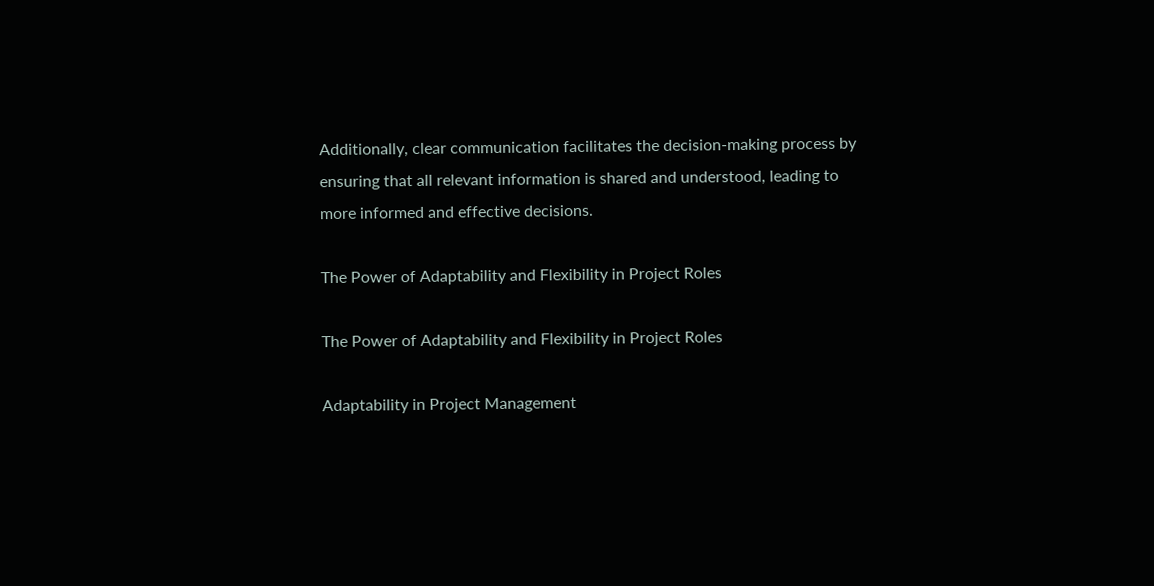Additionally, clear communication facilitates the decision-making process by ensuring that all relevant information is shared and understood, leading to more informed and effective decisions.

The Power of Adaptability and Flexibility in Project Roles

The Power of Adaptability and Flexibility in Project Roles

Adaptability in Project Management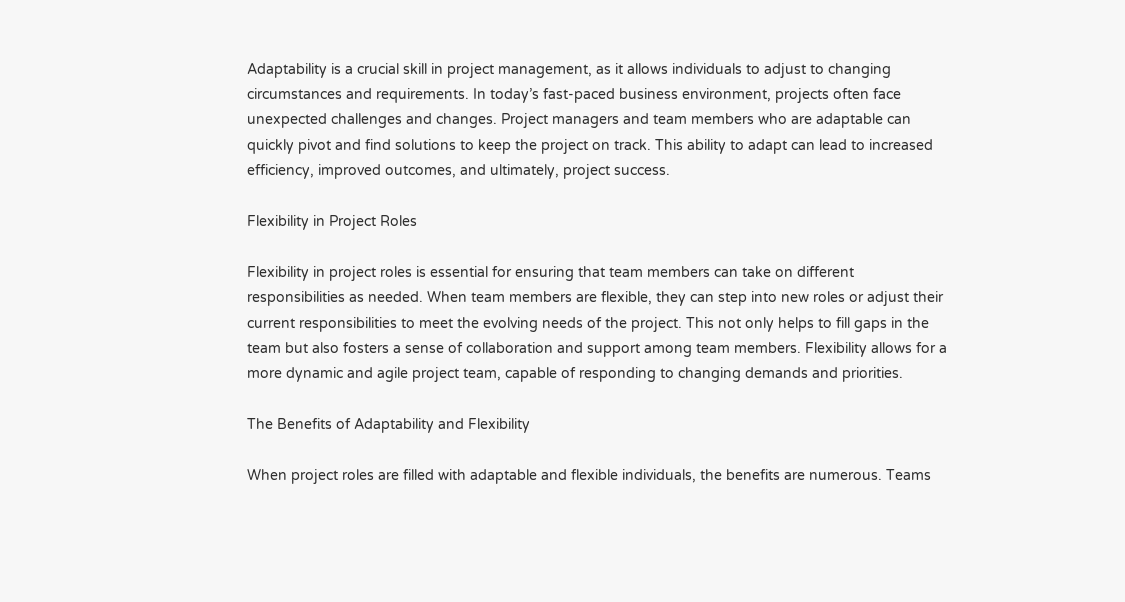Adaptability is a crucial skill in project management, as it allows individuals to adjust to changing circumstances and requirements. In today’s fast-paced business environment, projects often face unexpected challenges and changes. Project managers and team members who are adaptable can quickly pivot and find solutions to keep the project on track. This ability to adapt can lead to increased efficiency, improved outcomes, and ultimately, project success.

Flexibility in Project Roles

Flexibility in project roles is essential for ensuring that team members can take on different responsibilities as needed. When team members are flexible, they can step into new roles or adjust their current responsibilities to meet the evolving needs of the project. This not only helps to fill gaps in the team but also fosters a sense of collaboration and support among team members. Flexibility allows for a more dynamic and agile project team, capable of responding to changing demands and priorities.

The Benefits of Adaptability and Flexibility

When project roles are filled with adaptable and flexible individuals, the benefits are numerous. Teams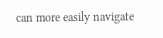can more easily navigate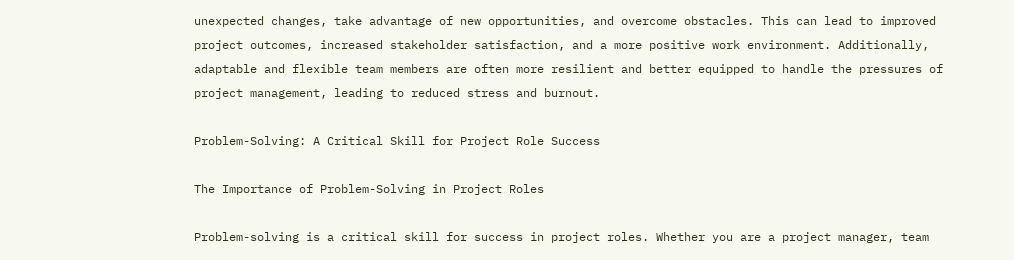unexpected changes, take advantage of new opportunities, and overcome obstacles. This can lead to improved project outcomes, increased stakeholder satisfaction, and a more positive work environment. Additionally, adaptable and flexible team members are often more resilient and better equipped to handle the pressures of project management, leading to reduced stress and burnout.

Problem-Solving: A Critical Skill for Project Role Success

The Importance of Problem-Solving in Project Roles

Problem-solving is a critical skill for success in project roles. Whether you are a project manager, team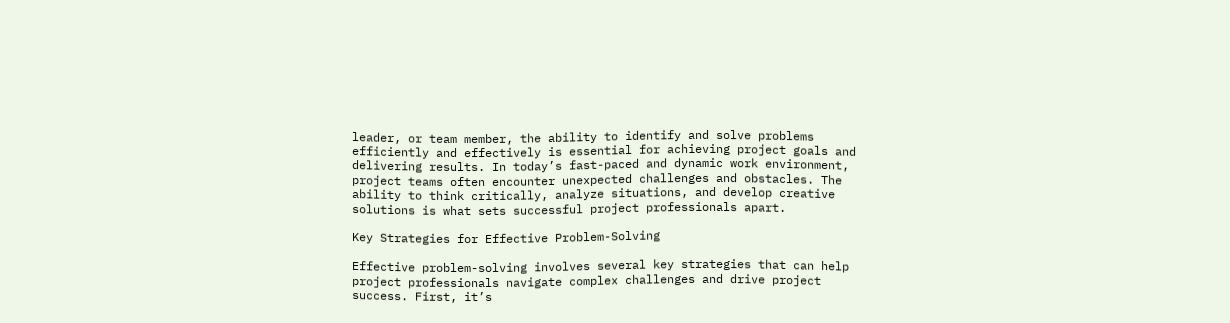leader, or team member, the ability to identify and solve problems efficiently and effectively is essential for achieving project goals and delivering results. In today’s fast-paced and dynamic work environment, project teams often encounter unexpected challenges and obstacles. The ability to think critically, analyze situations, and develop creative solutions is what sets successful project professionals apart.

Key Strategies for Effective Problem-Solving

Effective problem-solving involves several key strategies that can help project professionals navigate complex challenges and drive project success. First, it’s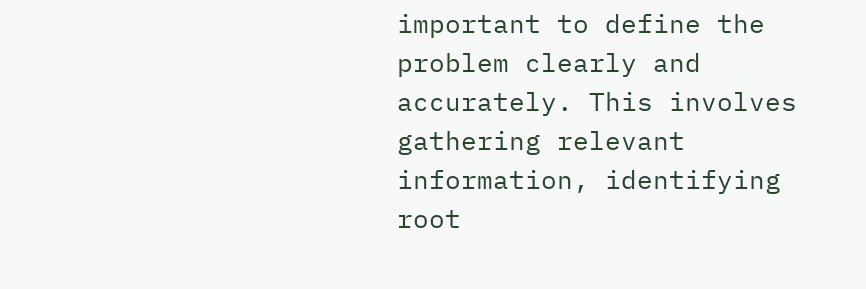important to define the problem clearly and accurately. This involves gathering relevant information, identifying root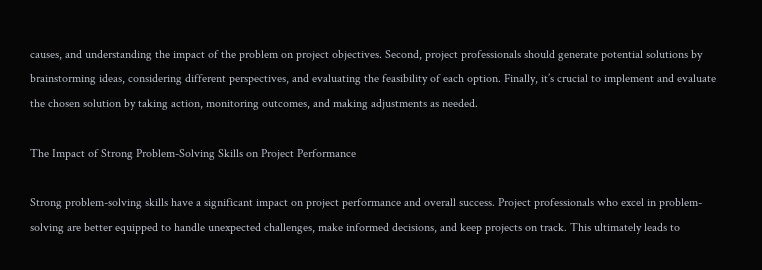causes, and understanding the impact of the problem on project objectives. Second, project professionals should generate potential solutions by brainstorming ideas, considering different perspectives, and evaluating the feasibility of each option. Finally, it’s crucial to implement and evaluate the chosen solution by taking action, monitoring outcomes, and making adjustments as needed.

The Impact of Strong Problem-Solving Skills on Project Performance

Strong problem-solving skills have a significant impact on project performance and overall success. Project professionals who excel in problem-solving are better equipped to handle unexpected challenges, make informed decisions, and keep projects on track. This ultimately leads to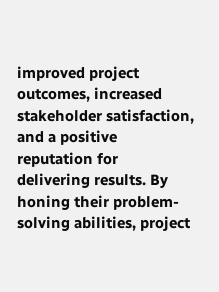improved project outcomes, increased stakeholder satisfaction, and a positive reputation for delivering results. By honing their problem-solving abilities, project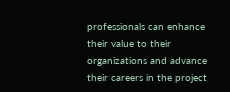professionals can enhance their value to their organizations and advance their careers in the project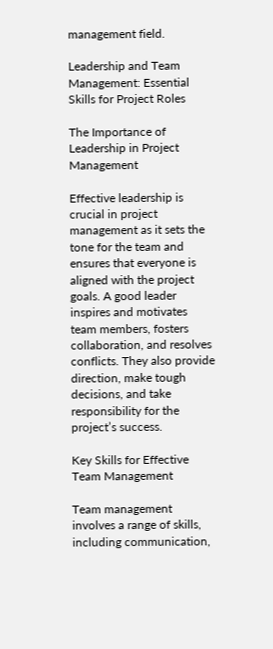management field.

Leadership and Team Management: Essential Skills for Project Roles

The Importance of Leadership in Project Management

Effective leadership is crucial in project management as it sets the tone for the team and ensures that everyone is aligned with the project goals. A good leader inspires and motivates team members, fosters collaboration, and resolves conflicts. They also provide direction, make tough decisions, and take responsibility for the project’s success.

Key Skills for Effective Team Management

Team management involves a range of skills, including communication,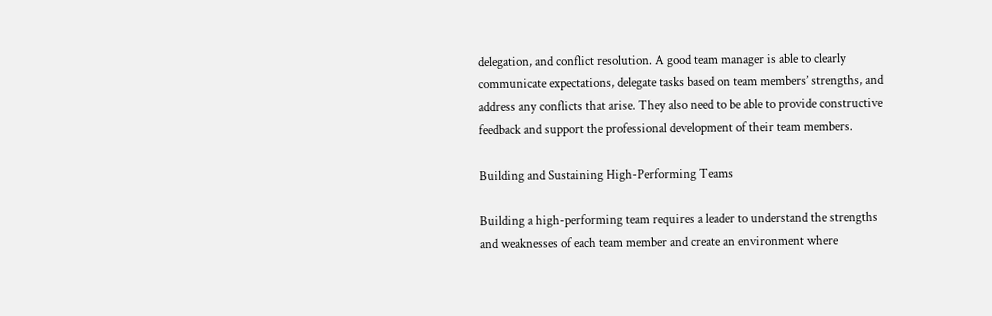delegation, and conflict resolution. A good team manager is able to clearly communicate expectations, delegate tasks based on team members’ strengths, and address any conflicts that arise. They also need to be able to provide constructive feedback and support the professional development of their team members.

Building and Sustaining High-Performing Teams

Building a high-performing team requires a leader to understand the strengths and weaknesses of each team member and create an environment where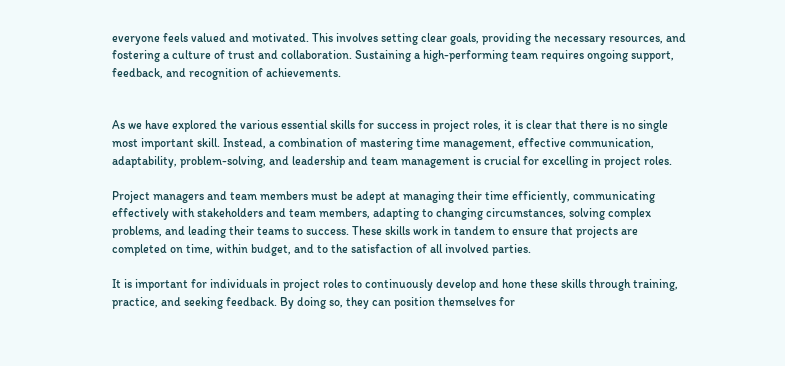everyone feels valued and motivated. This involves setting clear goals, providing the necessary resources, and fostering a culture of trust and collaboration. Sustaining a high-performing team requires ongoing support, feedback, and recognition of achievements.


As we have explored the various essential skills for success in project roles, it is clear that there is no single most important skill. Instead, a combination of mastering time management, effective communication, adaptability, problem-solving, and leadership and team management is crucial for excelling in project roles.

Project managers and team members must be adept at managing their time efficiently, communicating effectively with stakeholders and team members, adapting to changing circumstances, solving complex problems, and leading their teams to success. These skills work in tandem to ensure that projects are completed on time, within budget, and to the satisfaction of all involved parties.

It is important for individuals in project roles to continuously develop and hone these skills through training, practice, and seeking feedback. By doing so, they can position themselves for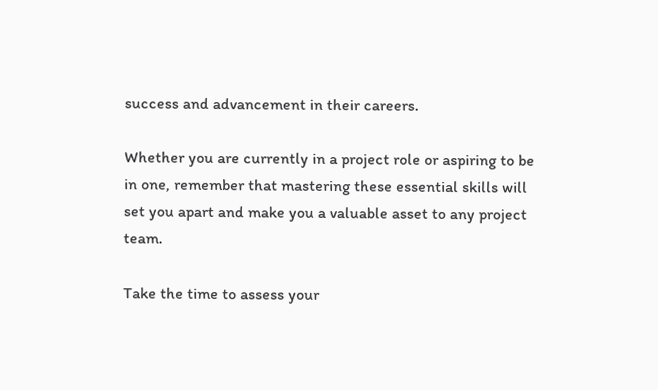success and advancement in their careers.

Whether you are currently in a project role or aspiring to be in one, remember that mastering these essential skills will set you apart and make you a valuable asset to any project team.

Take the time to assess your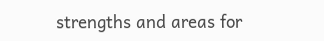strengths and areas for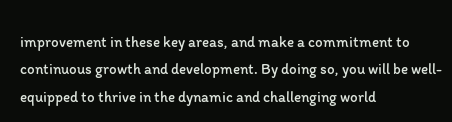improvement in these key areas, and make a commitment to continuous growth and development. By doing so, you will be well-equipped to thrive in the dynamic and challenging world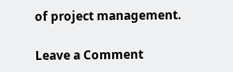of project management.

Leave a Comment